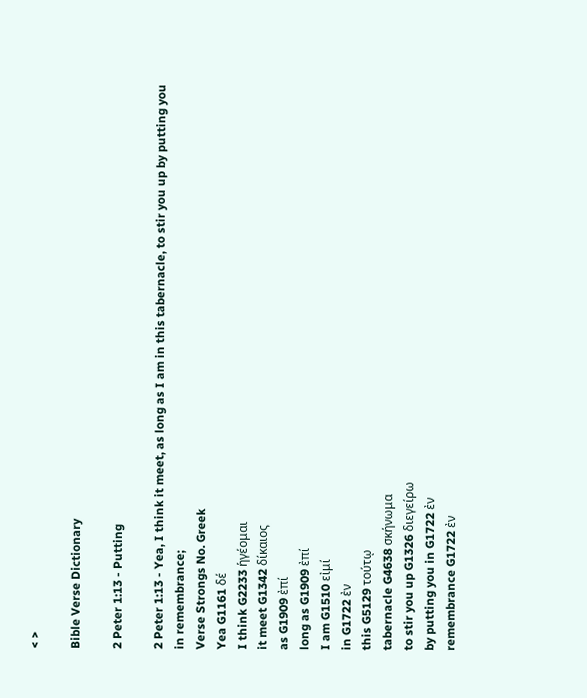< >

Bible Verse Dictionary

2 Peter 1:13 - Putting

2 Peter 1:13 - Yea, I think it meet, as long as I am in this tabernacle, to stir you up by putting you in remembrance;
Verse Strongs No. Greek
Yea G1161 δέ
I think G2233 ἡγέομαι
it meet G1342 δίκαιος
as G1909 ἐπί
long as G1909 ἐπί
I am G1510 εἰμί
in G1722 ἐν
this G5129 τούτῳ
tabernacle G4638 σκήνωμα
to stir you up G1326 διεγείρω
by putting you in G1722 ἐν
remembrance G1722 ἐν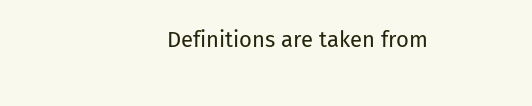Definitions are taken from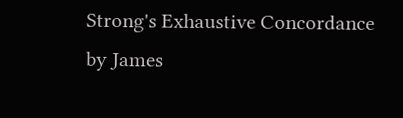Strong's Exhaustive Concordance
by James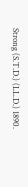Strong (S.T.D.) (LL.D.) 1890.